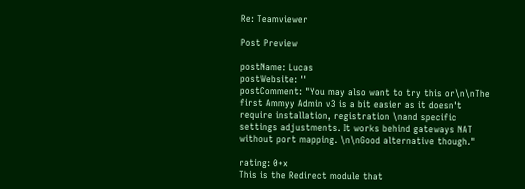Re: Teamviewer

Post Preview

postName: Lucas
postWebsite: ''
postComment: "You may also want to try this or\n\nThe first Ammyy Admin v3 is a bit easier as it doesn't require installation, registration \nand specific settings adjustments. It works behind gateways NAT without port mapping. \n\nGood alternative though."

rating: 0+x
This is the Redirect module that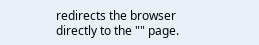redirects the browser directly to the "" page.